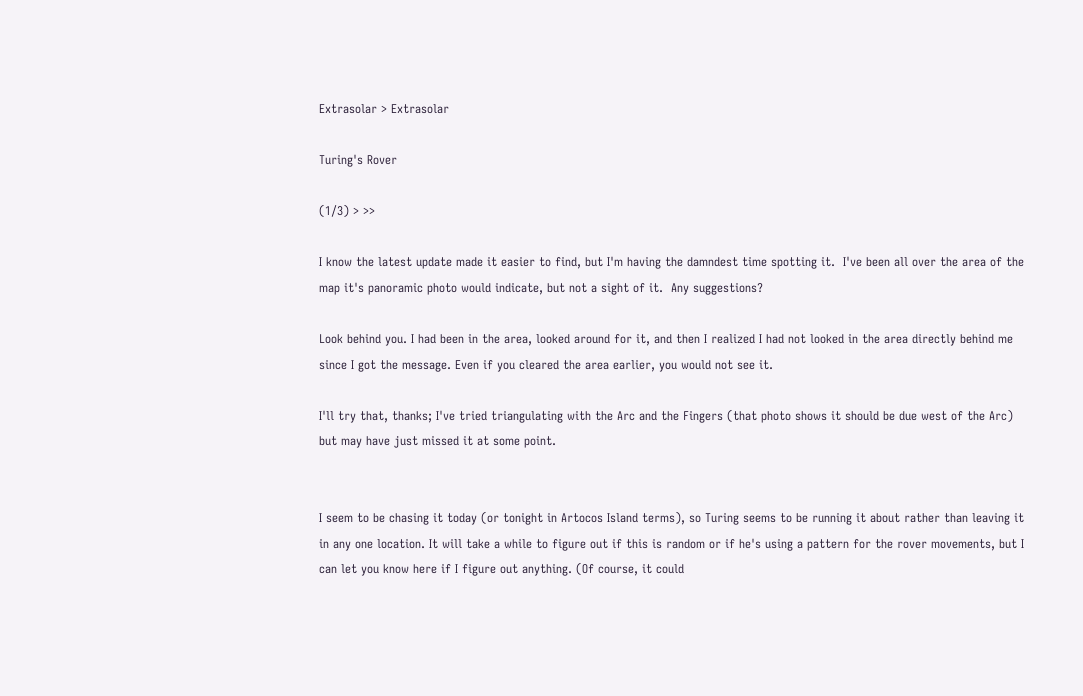Extrasolar > Extrasolar

Turing's Rover

(1/3) > >>

I know the latest update made it easier to find, but I'm having the damndest time spotting it.  I've been all over the area of the map it's panoramic photo would indicate, but not a sight of it.  Any suggestions?

Look behind you. I had been in the area, looked around for it, and then I realized I had not looked in the area directly behind me since I got the message. Even if you cleared the area earlier, you would not see it.

I'll try that, thanks; I've tried triangulating with the Arc and the Fingers (that photo shows it should be due west of the Arc) but may have just missed it at some point.


I seem to be chasing it today (or tonight in Artocos Island terms), so Turing seems to be running it about rather than leaving it in any one location. It will take a while to figure out if this is random or if he's using a pattern for the rover movements, but I can let you know here if I figure out anything. (Of course, it could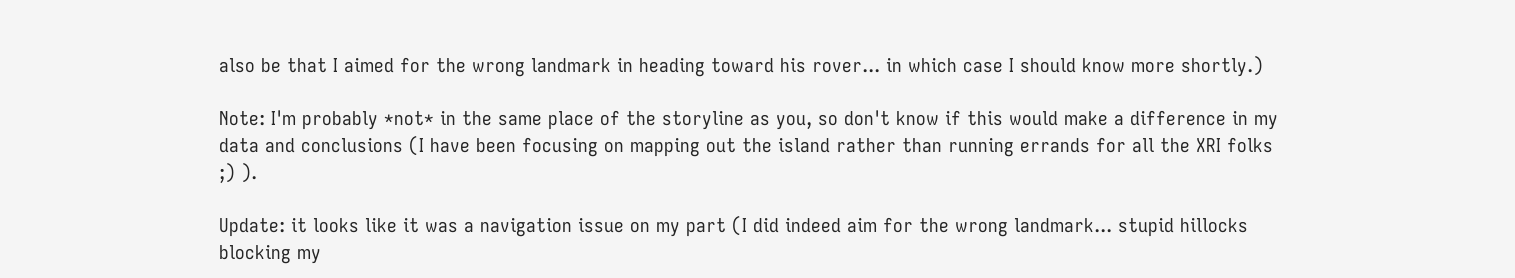also be that I aimed for the wrong landmark in heading toward his rover... in which case I should know more shortly.)

Note: I'm probably *not* in the same place of the storyline as you, so don't know if this would make a difference in my data and conclusions (I have been focusing on mapping out the island rather than running errands for all the XRI folks ;) ).

Update: it looks like it was a navigation issue on my part (I did indeed aim for the wrong landmark... stupid hillocks blocking my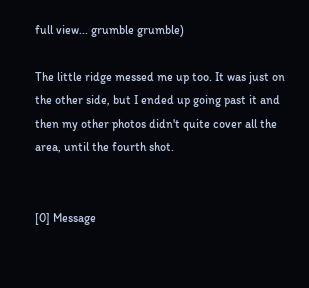full view... grumble grumble)

The little ridge messed me up too. It was just on the other side, but I ended up going past it and then my other photos didn't quite cover all the area, until the fourth shot.


[0] Message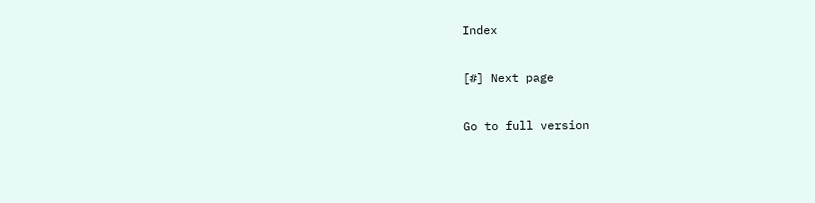Index

[#] Next page

Go to full version